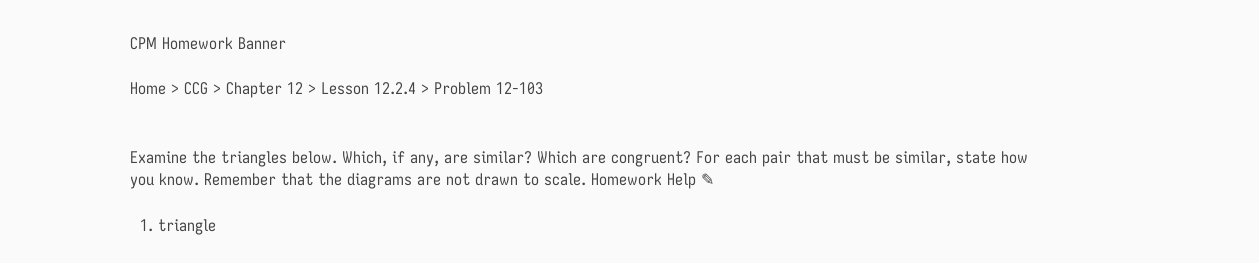CPM Homework Banner

Home > CCG > Chapter 12 > Lesson 12.2.4 > Problem 12-103


Examine the triangles below. Which, if any, are similar? Which are congruent? For each pair that must be similar, state how you know. Remember that the diagrams are not drawn to scale. Homework Help ✎

  1. triangle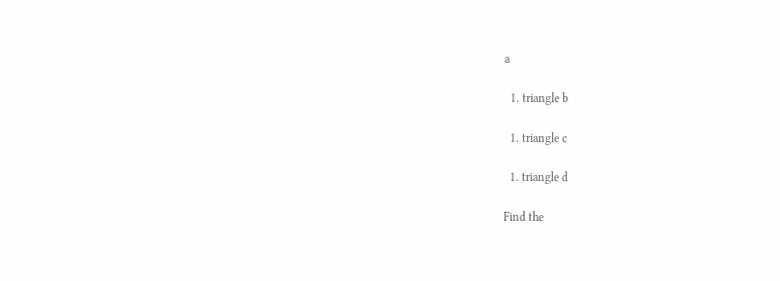a

  1. triangle b

  1. triangle c

  1. triangle d

Find the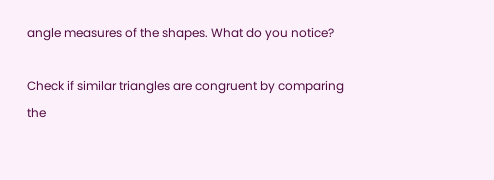angle measures of the shapes. What do you notice?

Check if similar triangles are congruent by comparing the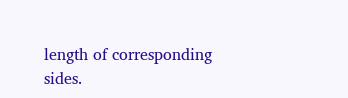length of corresponding sides.